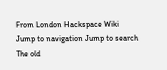From London Hackspace Wiki
Jump to navigation Jump to search
The old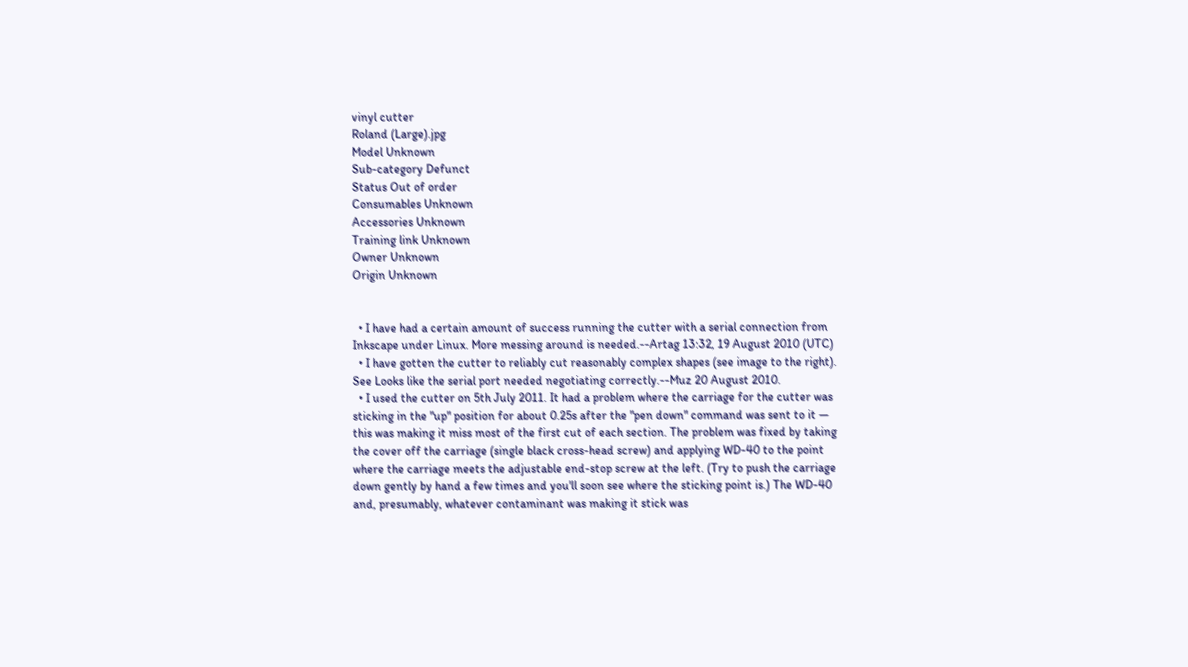vinyl cutter
Roland (Large).jpg
Model Unknown
Sub-category Defunct
Status Out of order
Consumables Unknown
Accessories Unknown
Training link Unknown
Owner Unknown
Origin Unknown


  • I have had a certain amount of success running the cutter with a serial connection from Inkscape under Linux. More messing around is needed.--Artag 13:32, 19 August 2010 (UTC)
  • I have gotten the cutter to reliably cut reasonably complex shapes (see image to the right). See Looks like the serial port needed negotiating correctly.--Muz 20 August 2010.
  • I used the cutter on 5th July 2011. It had a problem where the carriage for the cutter was sticking in the "up" position for about 0.25s after the "pen down" command was sent to it — this was making it miss most of the first cut of each section. The problem was fixed by taking the cover off the carriage (single black cross-head screw) and applying WD-40 to the point where the carriage meets the adjustable end-stop screw at the left. (Try to push the carriage down gently by hand a few times and you'll soon see where the sticking point is.) The WD-40 and, presumably, whatever contaminant was making it stick was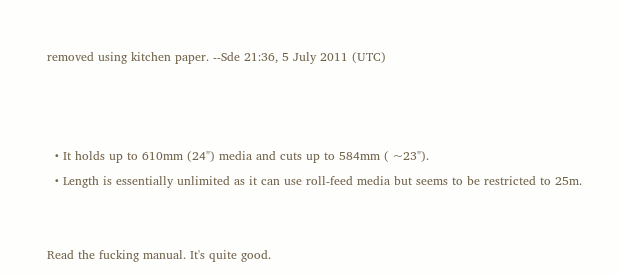removed using kitchen paper. --Sde 21:36, 5 July 2011 (UTC)



  • It holds up to 610mm (24") media and cuts up to 584mm ( ~23").
  • Length is essentially unlimited as it can use roll-feed media but seems to be restricted to 25m.


Read the fucking manual. It's quite good.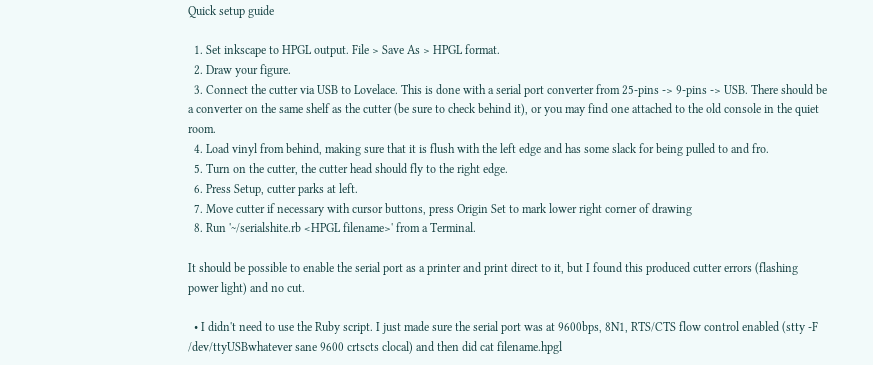Quick setup guide

  1. Set inkscape to HPGL output. File > Save As > HPGL format.
  2. Draw your figure.
  3. Connect the cutter via USB to Lovelace. This is done with a serial port converter from 25-pins -> 9-pins -> USB. There should be a converter on the same shelf as the cutter (be sure to check behind it), or you may find one attached to the old console in the quiet room.
  4. Load vinyl from behind, making sure that it is flush with the left edge and has some slack for being pulled to and fro.
  5. Turn on the cutter, the cutter head should fly to the right edge.
  6. Press Setup, cutter parks at left.
  7. Move cutter if necessary with cursor buttons, press Origin Set to mark lower right corner of drawing
  8. Run '~/serialshite.rb <HPGL filename>' from a Terminal.

It should be possible to enable the serial port as a printer and print direct to it, but I found this produced cutter errors (flashing power light) and no cut.

  • I didn't need to use the Ruby script. I just made sure the serial port was at 9600bps, 8N1, RTS/CTS flow control enabled (stty -F /dev/ttyUSBwhatever sane 9600 crtscts clocal) and then did cat filename.hpgl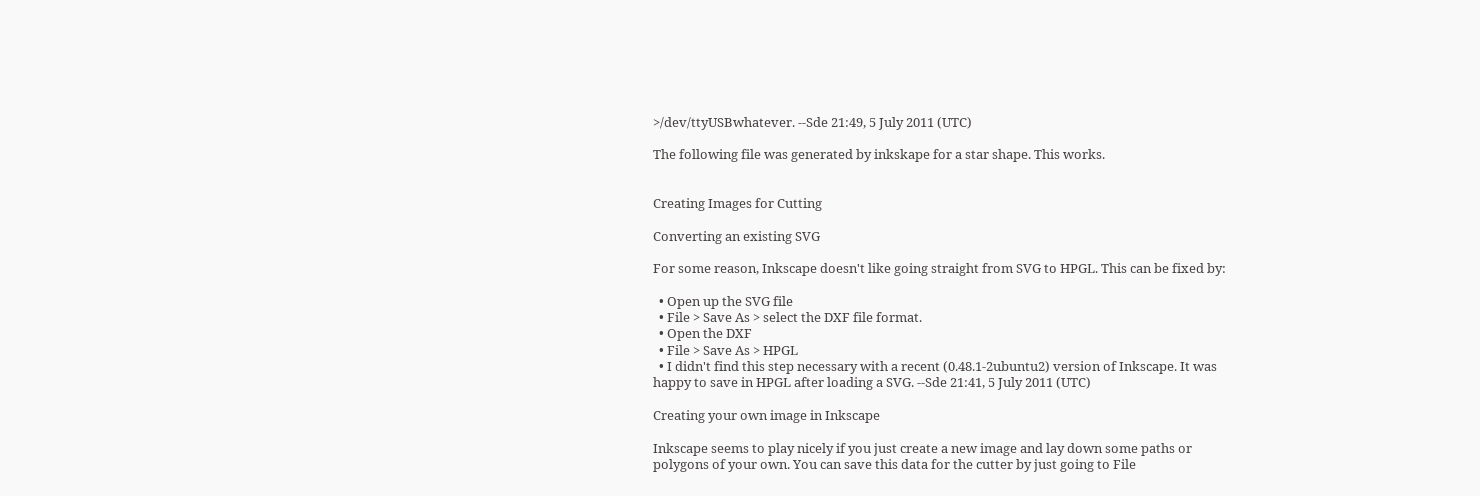>/dev/ttyUSBwhatever. --Sde 21:49, 5 July 2011 (UTC)

The following file was generated by inkskape for a star shape. This works.


Creating Images for Cutting

Converting an existing SVG

For some reason, Inkscape doesn't like going straight from SVG to HPGL. This can be fixed by:

  • Open up the SVG file
  • File > Save As > select the DXF file format.
  • Open the DXF
  • File > Save As > HPGL
  • I didn't find this step necessary with a recent (0.48.1-2ubuntu2) version of Inkscape. It was happy to save in HPGL after loading a SVG. --Sde 21:41, 5 July 2011 (UTC)

Creating your own image in Inkscape

Inkscape seems to play nicely if you just create a new image and lay down some paths or polygons of your own. You can save this data for the cutter by just going to File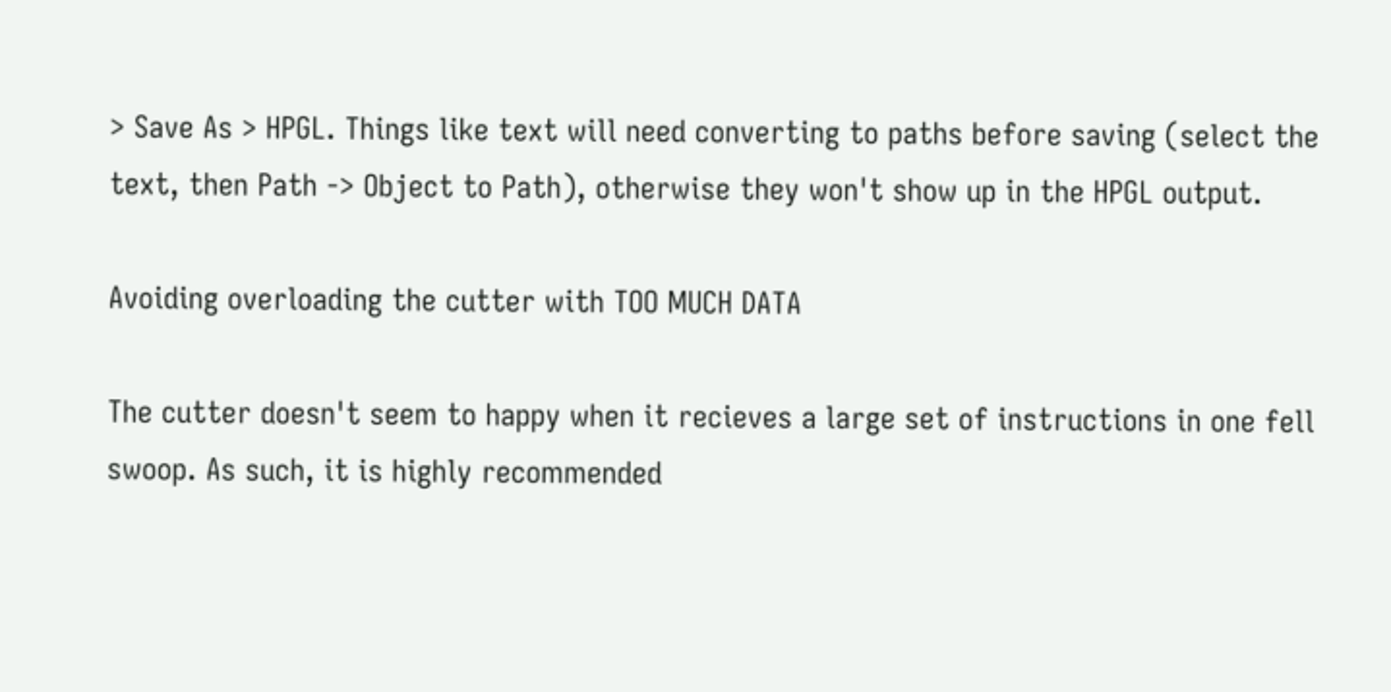> Save As > HPGL. Things like text will need converting to paths before saving (select the text, then Path -> Object to Path), otherwise they won't show up in the HPGL output.

Avoiding overloading the cutter with TOO MUCH DATA

The cutter doesn't seem to happy when it recieves a large set of instructions in one fell swoop. As such, it is highly recommended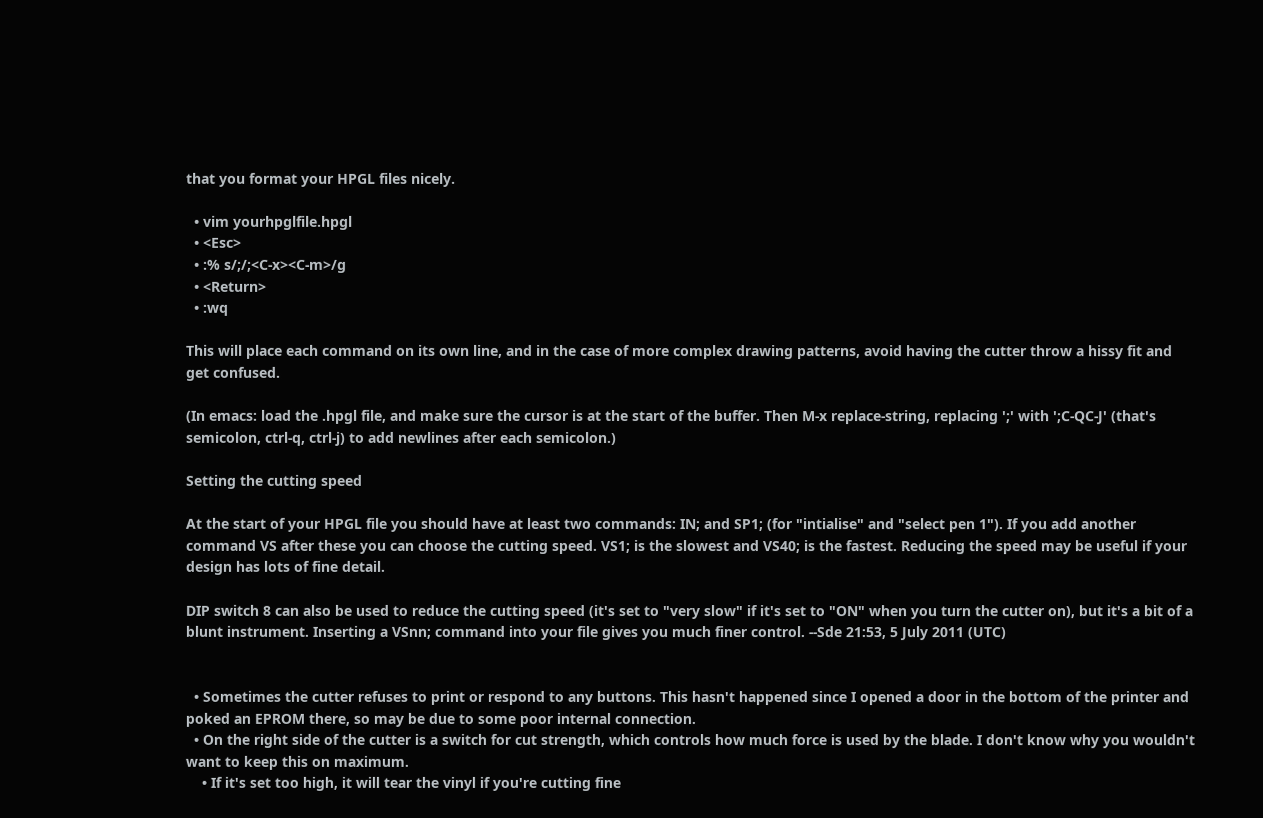that you format your HPGL files nicely.

  • vim yourhpglfile.hpgl
  • <Esc>
  • :% s/;/;<C-x><C-m>/g
  • <Return>
  • :wq

This will place each command on its own line, and in the case of more complex drawing patterns, avoid having the cutter throw a hissy fit and get confused.

(In emacs: load the .hpgl file, and make sure the cursor is at the start of the buffer. Then M-x replace-string, replacing ';' with ';C-QC-J' (that's semicolon, ctrl-q, ctrl-j) to add newlines after each semicolon.)

Setting the cutting speed

At the start of your HPGL file you should have at least two commands: IN; and SP1; (for "intialise" and "select pen 1"). If you add another command VS after these you can choose the cutting speed. VS1; is the slowest and VS40; is the fastest. Reducing the speed may be useful if your design has lots of fine detail.

DIP switch 8 can also be used to reduce the cutting speed (it's set to "very slow" if it's set to "ON" when you turn the cutter on), but it's a bit of a blunt instrument. Inserting a VSnn; command into your file gives you much finer control. --Sde 21:53, 5 July 2011 (UTC)


  • Sometimes the cutter refuses to print or respond to any buttons. This hasn't happened since I opened a door in the bottom of the printer and poked an EPROM there, so may be due to some poor internal connection.
  • On the right side of the cutter is a switch for cut strength, which controls how much force is used by the blade. I don't know why you wouldn't want to keep this on maximum.
    • If it's set too high, it will tear the vinyl if you're cutting fine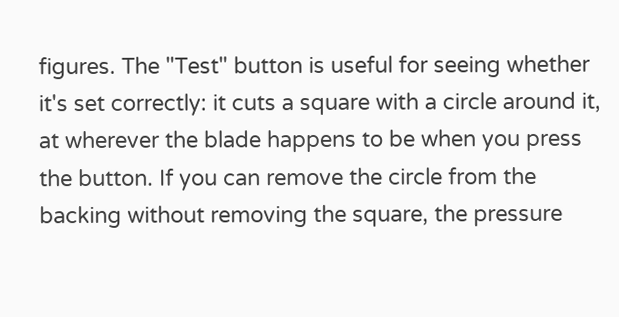figures. The "Test" button is useful for seeing whether it's set correctly: it cuts a square with a circle around it, at wherever the blade happens to be when you press the button. If you can remove the circle from the backing without removing the square, the pressure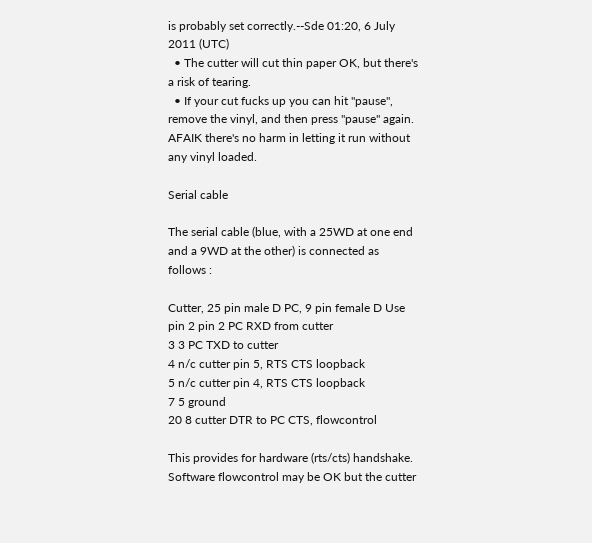is probably set correctly.--Sde 01:20, 6 July 2011 (UTC)
  • The cutter will cut thin paper OK, but there's a risk of tearing.
  • If your cut fucks up you can hit "pause", remove the vinyl, and then press "pause" again. AFAIK there's no harm in letting it run without any vinyl loaded.

Serial cable

The serial cable (blue, with a 25WD at one end and a 9WD at the other) is connected as follows :

Cutter, 25 pin male D PC, 9 pin female D Use
pin 2 pin 2 PC RXD from cutter
3 3 PC TXD to cutter
4 n/c cutter pin 5, RTS CTS loopback
5 n/c cutter pin 4, RTS CTS loopback
7 5 ground
20 8 cutter DTR to PC CTS, flowcontrol

This provides for hardware (rts/cts) handshake. Software flowcontrol may be OK but the cutter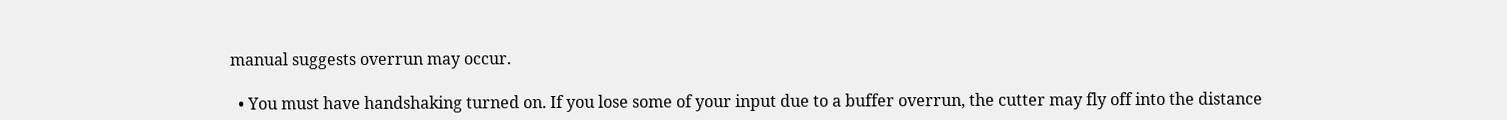manual suggests overrun may occur.

  • You must have handshaking turned on. If you lose some of your input due to a buffer overrun, the cutter may fly off into the distance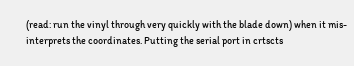(read: run the vinyl through very quickly with the blade down) when it mis-interprets the coordinates. Putting the serial port in crtscts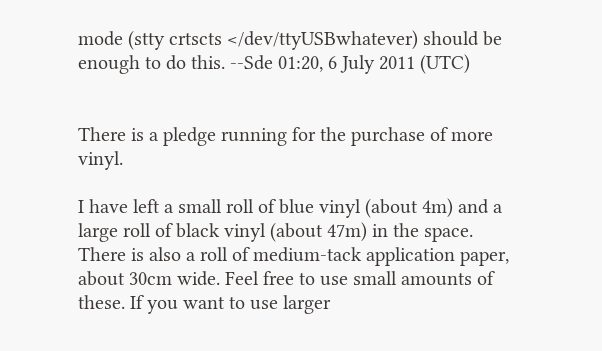mode (stty crtscts </dev/ttyUSBwhatever) should be enough to do this. --Sde 01:20, 6 July 2011 (UTC)


There is a pledge running for the purchase of more vinyl.

I have left a small roll of blue vinyl (about 4m) and a large roll of black vinyl (about 47m) in the space. There is also a roll of medium-tack application paper, about 30cm wide. Feel free to use small amounts of these. If you want to use larger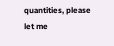quantities, please let me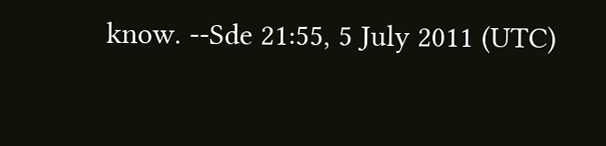know. --Sde 21:55, 5 July 2011 (UTC)